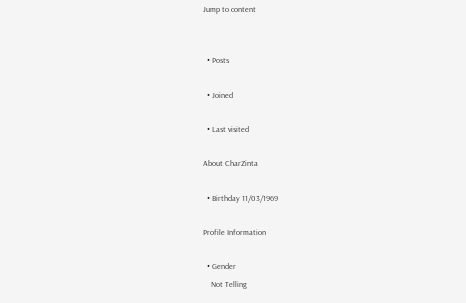Jump to content


  • Posts

  • Joined

  • Last visited

About CharZinta

  • Birthday 11/03/1969

Profile Information

  • Gender
    Not Telling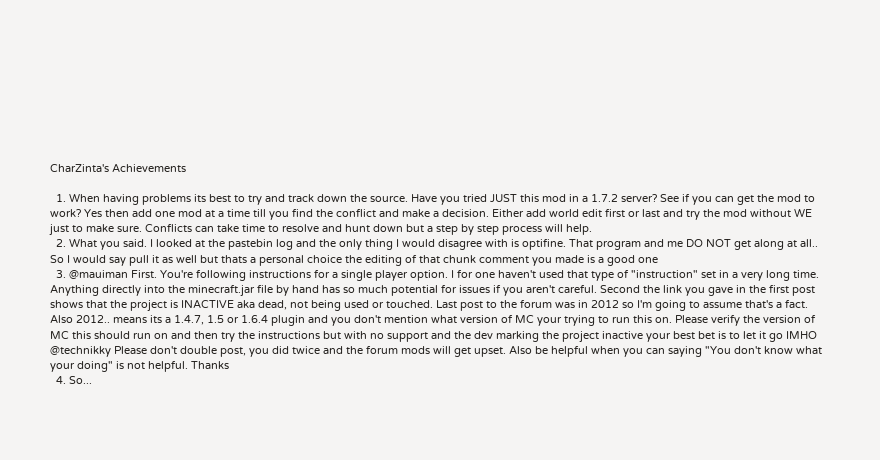CharZinta's Achievements

  1. When having problems its best to try and track down the source. Have you tried JUST this mod in a 1.7.2 server? See if you can get the mod to work? Yes then add one mod at a time till you find the conflict and make a decision. Either add world edit first or last and try the mod without WE just to make sure. Conflicts can take time to resolve and hunt down but a step by step process will help.
  2. What you said. I looked at the pastebin log and the only thing I would disagree with is optifine. That program and me DO NOT get along at all.. So I would say pull it as well but thats a personal choice the editing of that chunk comment you made is a good one
  3. @mauiman First. You're following instructions for a single player option. I for one haven't used that type of "instruction" set in a very long time. Anything directly into the minecraft.jar file by hand has so much potential for issues if you aren't careful. Second the link you gave in the first post shows that the project is INACTIVE aka dead, not being used or touched. Last post to the forum was in 2012 so I'm going to assume that's a fact. Also 2012.. means its a 1.4.7, 1.5 or 1.6.4 plugin and you don't mention what version of MC your trying to run this on. Please verify the version of MC this should run on and then try the instructions but with no support and the dev marking the project inactive your best bet is to let it go IMHO @technikky Please don't double post, you did twice and the forum mods will get upset. Also be helpful when you can saying "You don't know what your doing" is not helpful. Thanks
  4. So...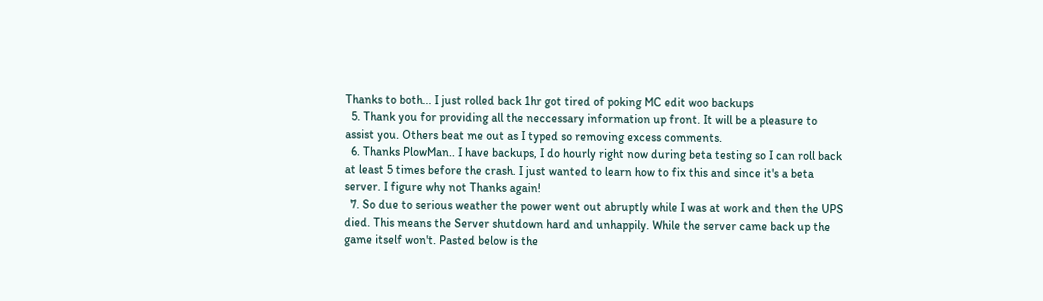Thanks to both... I just rolled back 1hr got tired of poking MC edit woo backups
  5. Thank you for providing all the neccessary information up front. It will be a pleasure to assist you. Others beat me out as I typed so removing excess comments.
  6. Thanks PlowMan.. I have backups, I do hourly right now during beta testing so I can roll back at least 5 times before the crash. I just wanted to learn how to fix this and since it's a beta server. I figure why not Thanks again!
  7. So due to serious weather the power went out abruptly while I was at work and then the UPS died. This means the Server shutdown hard and unhappily. While the server came back up the game itself won't. Pasted below is the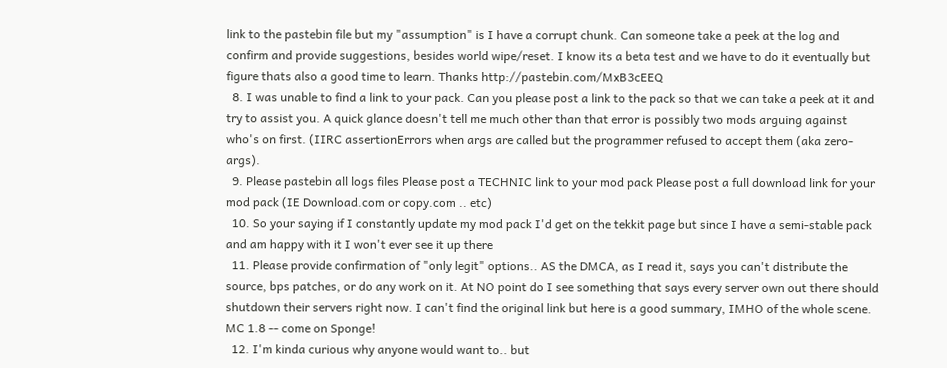link to the pastebin file but my "assumption" is I have a corrupt chunk. Can someone take a peek at the log and confirm and provide suggestions, besides world wipe/reset. I know its a beta test and we have to do it eventually but figure thats also a good time to learn. Thanks http://pastebin.com/MxB3cEEQ
  8. I was unable to find a link to your pack. Can you please post a link to the pack so that we can take a peek at it and try to assist you. A quick glance doesn't tell me much other than that error is possibly two mods arguing against who's on first. (IIRC assertionErrors when args are called but the programmer refused to accept them (aka zero-args).
  9. Please pastebin all logs files Please post a TECHNIC link to your mod pack Please post a full download link for your mod pack (IE Download.com or copy.com .. etc)
  10. So your saying if I constantly update my mod pack I'd get on the tekkit page but since I have a semi-stable pack and am happy with it I won't ever see it up there
  11. Please provide confirmation of "only legit" options.. AS the DMCA, as I read it, says you can't distribute the source, bps patches, or do any work on it. At NO point do I see something that says every server own out there should shutdown their servers right now. I can't find the original link but here is a good summary, IMHO of the whole scene. MC 1.8 -- come on Sponge!
  12. I'm kinda curious why anyone would want to.. but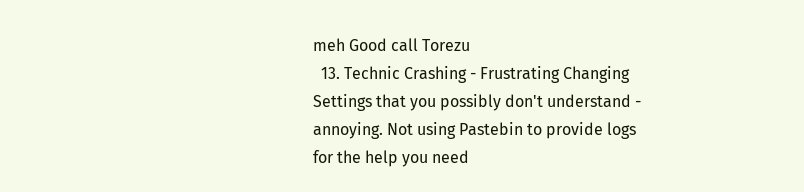meh Good call Torezu
  13. Technic Crashing - Frustrating Changing Settings that you possibly don't understand - annoying. Not using Pastebin to provide logs for the help you need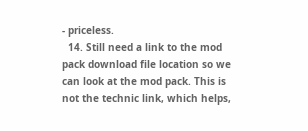- priceless.
  14. Still need a link to the mod pack download file location so we can look at the mod pack. This is not the technic link, which helps,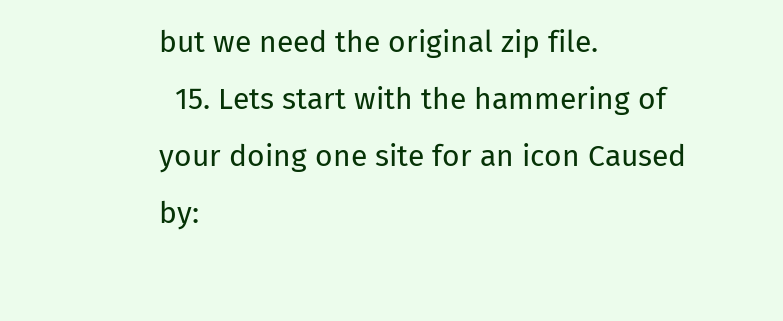but we need the original zip file.
  15. Lets start with the hammering of your doing one site for an icon Caused by: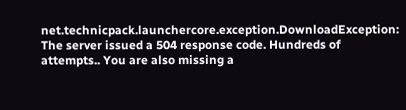net.technicpack.launchercore.exception.DownloadException: The server issued a 504 response code. Hundreds of attempts.. You are also missing a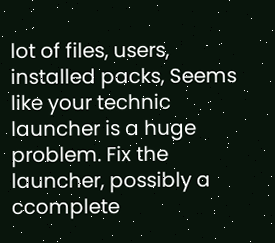lot of files, users, installed packs, Seems like your technic launcher is a huge problem. Fix the launcher, possibly a ccomplete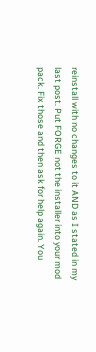reinstall with no changes to it AND as I stated in my last post. Put FORGE not the installer into your mod pack. Fix those and then ask for help again. You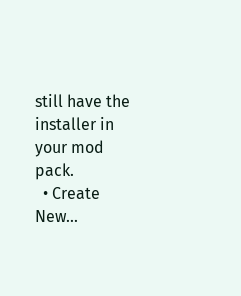still have the installer in your mod pack.
  • Create New...